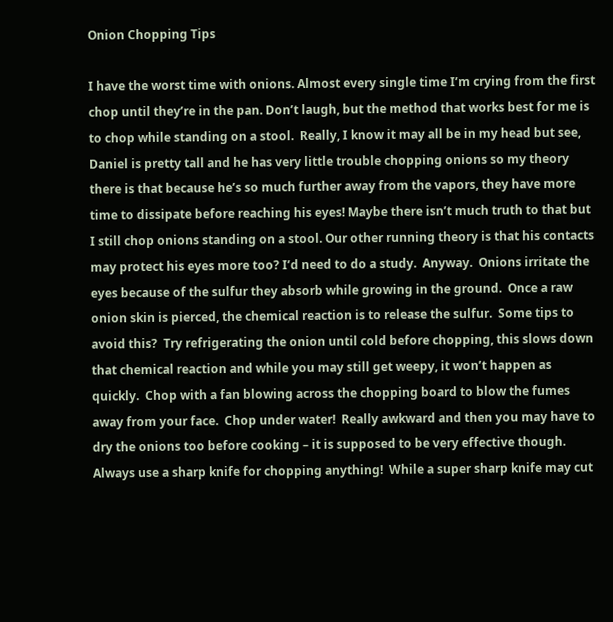Onion Chopping Tips

I have the worst time with onions. Almost every single time I’m crying from the first chop until they’re in the pan. Don’t laugh, but the method that works best for me is to chop while standing on a stool.  Really, I know it may all be in my head but see, Daniel is pretty tall and he has very little trouble chopping onions so my theory there is that because he’s so much further away from the vapors, they have more time to dissipate before reaching his eyes! Maybe there isn’t much truth to that but I still chop onions standing on a stool. Our other running theory is that his contacts may protect his eyes more too? I’d need to do a study.  Anyway.  Onions irritate the eyes because of the sulfur they absorb while growing in the ground.  Once a raw onion skin is pierced, the chemical reaction is to release the sulfur.  Some tips to avoid this?  Try refrigerating the onion until cold before chopping, this slows down that chemical reaction and while you may still get weepy, it won’t happen as quickly.  Chop with a fan blowing across the chopping board to blow the fumes away from your face.  Chop under water!  Really awkward and then you may have to dry the onions too before cooking – it is supposed to be very effective though. Always use a sharp knife for chopping anything!  While a super sharp knife may cut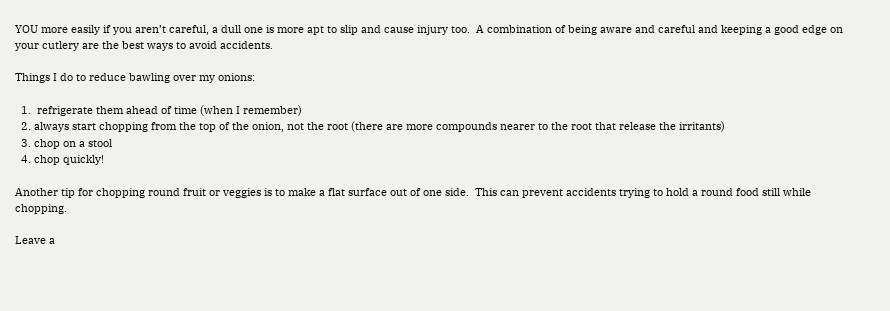YOU more easily if you aren’t careful, a dull one is more apt to slip and cause injury too.  A combination of being aware and careful and keeping a good edge on your cutlery are the best ways to avoid accidents.

Things I do to reduce bawling over my onions:

  1.  refrigerate them ahead of time (when I remember)
  2. always start chopping from the top of the onion, not the root (there are more compounds nearer to the root that release the irritants)
  3. chop on a stool
  4. chop quickly!

Another tip for chopping round fruit or veggies is to make a flat surface out of one side.  This can prevent accidents trying to hold a round food still while chopping.

Leave a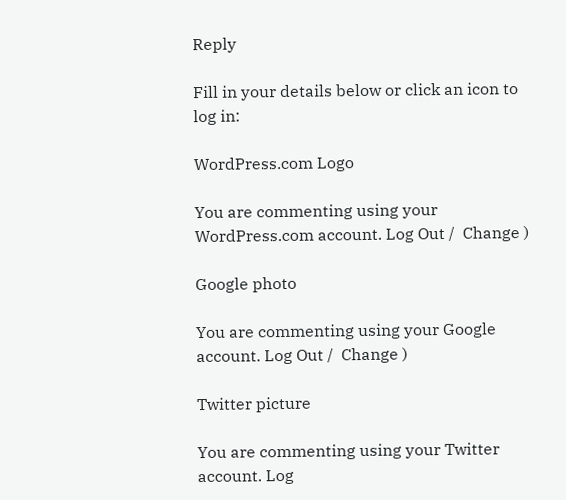Reply

Fill in your details below or click an icon to log in:

WordPress.com Logo

You are commenting using your WordPress.com account. Log Out /  Change )

Google photo

You are commenting using your Google account. Log Out /  Change )

Twitter picture

You are commenting using your Twitter account. Log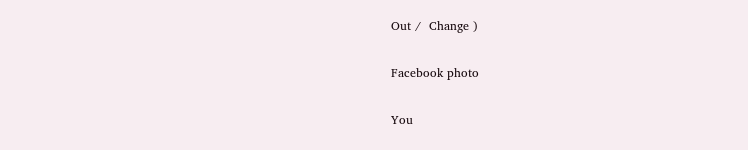Out /  Change )

Facebook photo

You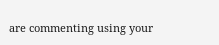are commenting using your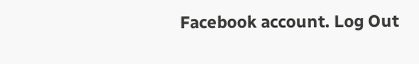Facebook account. Log Out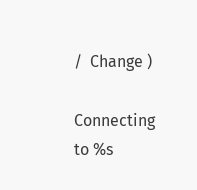/  Change )

Connecting to %s